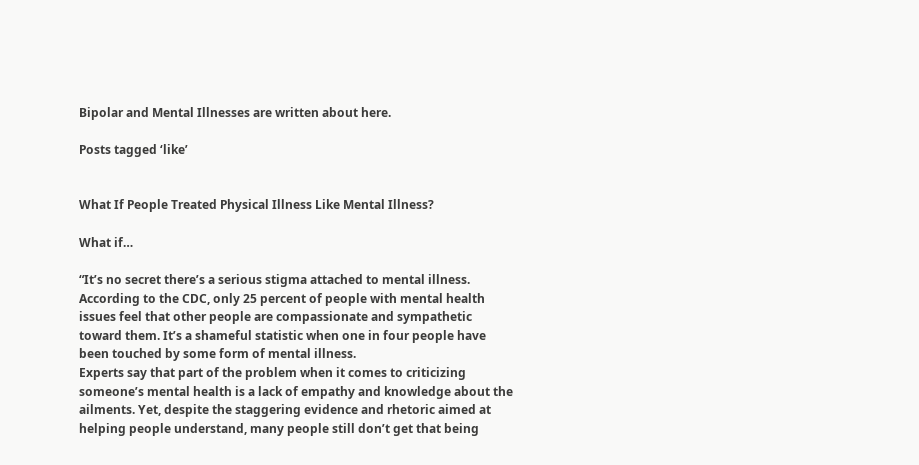Bipolar and Mental Illnesses are written about here.

Posts tagged ‘like’


What If People Treated Physical Illness Like Mental Illness?

What if…

“It’s no secret there’s a serious stigma attached to mental illness. According to the CDC, only 25 percent of people with mental health issues feel that other people are compassionate and sympathetic toward them. It’s a shameful statistic when one in four people have been touched by some form of mental illness.
Experts say that part of the problem when it comes to criticizing someone’s mental health is a lack of empathy and knowledge about the ailments. Yet, despite the staggering evidence and rhetoric aimed at helping people understand, many people still don’t get that being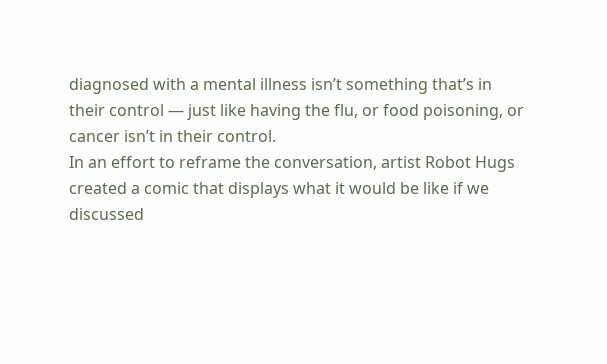diagnosed with a mental illness isn’t something that’s in their control — just like having the flu, or food poisoning, or cancer isn’t in their control.
In an effort to reframe the conversation, artist Robot Hugs created a comic that displays what it would be like if we discussed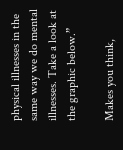physical illnesses in the same way we do mental illnesses. Take a look at the graphic below.”

Makes you think,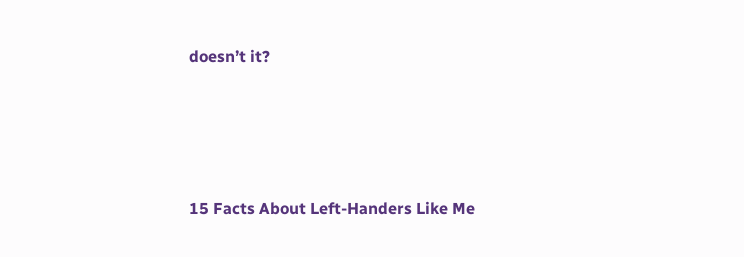doesn’t it?




15 Facts About Left-Handers Like Me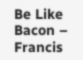Be Like Bacon – Francis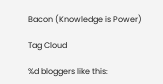Bacon (Knowledge is Power)

Tag Cloud

%d bloggers like this: